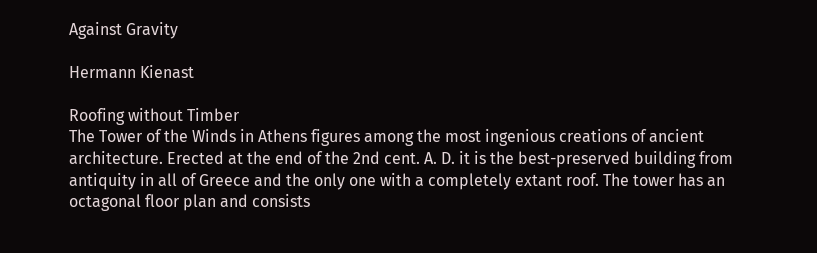Against Gravity

Hermann Kienast

Roofing without Timber
The Tower of the Winds in Athens figures among the most ingenious creations of ancient architecture. Erected at the end of the 2nd cent. A. D. it is the best-preserved building from antiquity in all of Greece and the only one with a completely extant roof. The tower has an octagonal floor plan and consists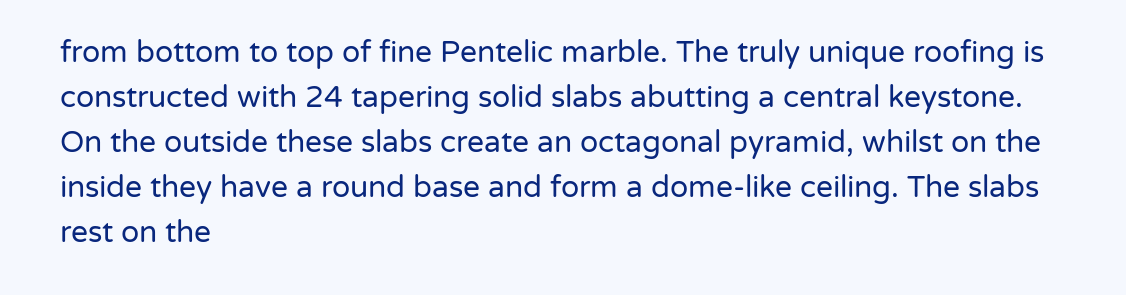from bottom to top of fine Pentelic marble. The truly unique roofing is constructed with 24 tapering solid slabs abutting a central keystone. On the outside these slabs create an octagonal pyramid, whilst on the inside they have a round base and form a dome-like ceiling. The slabs rest on the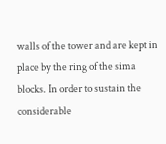walls of the tower and are kept in place by the ring of the sima blocks. In order to sustain the considerable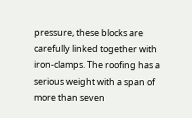pressure, these blocks are carefully linked together with iron-clamps. The roofing has a serious weight with a span of more than seven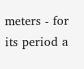meters - for its period a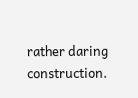rather daring construction.